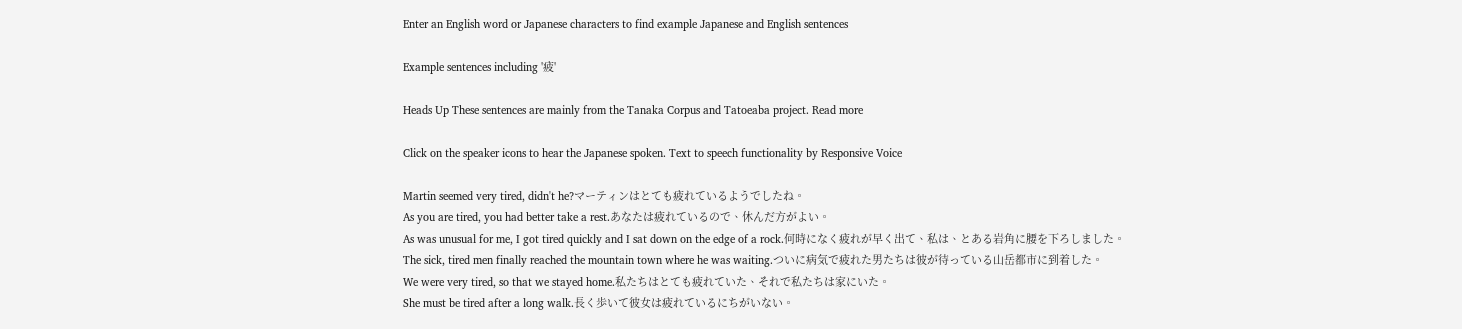Enter an English word or Japanese characters to find example Japanese and English sentences

Example sentences including '疲'

Heads Up These sentences are mainly from the Tanaka Corpus and Tatoeaba project. Read more

Click on the speaker icons to hear the Japanese spoken. Text to speech functionality by Responsive Voice

Martin seemed very tired, didn't he?マーティンはとても疲れているようでしたね。
As you are tired, you had better take a rest.あなたは疲れているので、休んだ方がよい。
As was unusual for me, I got tired quickly and I sat down on the edge of a rock.何時になく疲れが早く出て、私は、とある岩角に腰を下ろしました。
The sick, tired men finally reached the mountain town where he was waiting.ついに病気で疲れた男たちは彼が待っている山岳都市に到着した。
We were very tired, so that we stayed home.私たちはとても疲れていた、それで私たちは家にいた。
She must be tired after a long walk.長く歩いて彼女は疲れているにちがいない。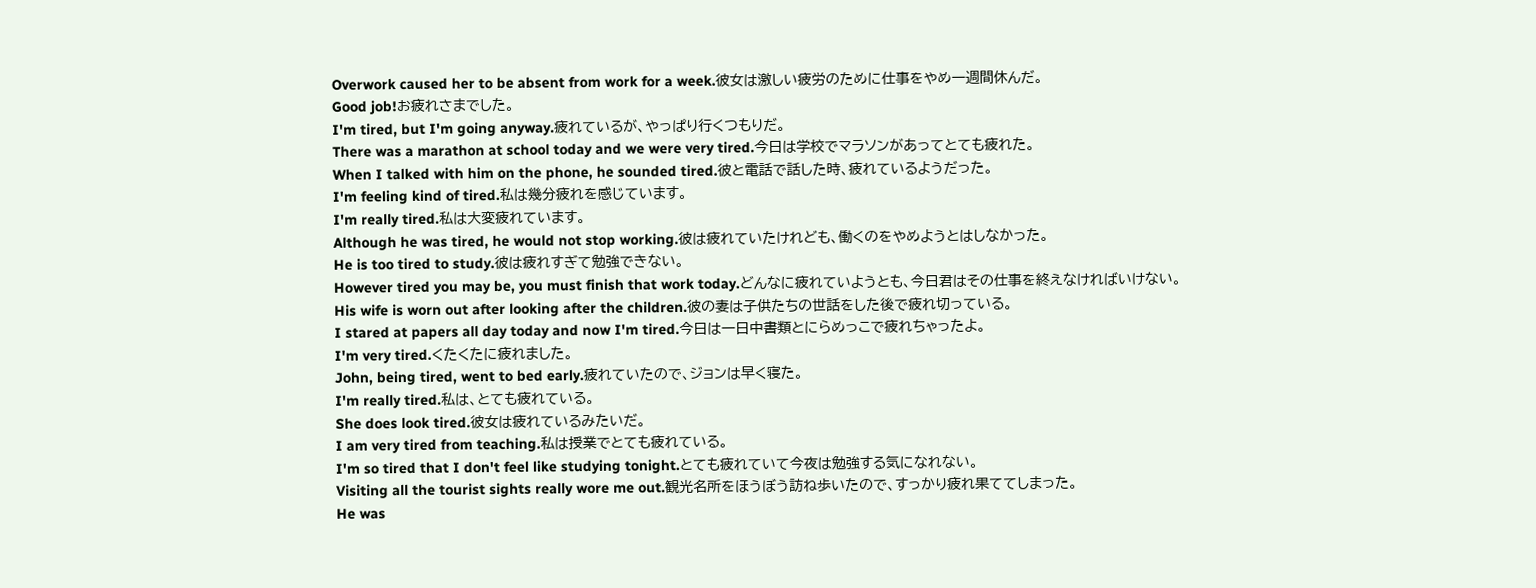Overwork caused her to be absent from work for a week.彼女は激しい疲労のために仕事をやめ一週間休んだ。
Good job!お疲れさまでした。
I'm tired, but I'm going anyway.疲れているが、やっぱり行くつもりだ。
There was a marathon at school today and we were very tired.今日は学校でマラソンがあってとても疲れた。
When I talked with him on the phone, he sounded tired.彼と電話で話した時、疲れているようだった。
I'm feeling kind of tired.私は幾分疲れを感じています。
I'm really tired.私は大変疲れています。
Although he was tired, he would not stop working.彼は疲れていたけれども、働くのをやめようとはしなかった。
He is too tired to study.彼は疲れすぎて勉強できない。
However tired you may be, you must finish that work today.どんなに疲れていようとも、今日君はその仕事を終えなければいけない。
His wife is worn out after looking after the children.彼の妻は子供たちの世話をした後で疲れ切っている。
I stared at papers all day today and now I'm tired.今日は一日中書類とにらめっこで疲れちゃったよ。
I'm very tired.くたくたに疲れました。
John, being tired, went to bed early.疲れていたので、ジョンは早く寝た。
I'm really tired.私は、とても疲れている。
She does look tired.彼女は疲れているみたいだ。
I am very tired from teaching.私は授業でとても疲れている。
I'm so tired that I don't feel like studying tonight.とても疲れていて今夜は勉強する気になれない。
Visiting all the tourist sights really wore me out.観光名所をほうぼう訪ね歩いたので、すっかり疲れ果ててしまった。
He was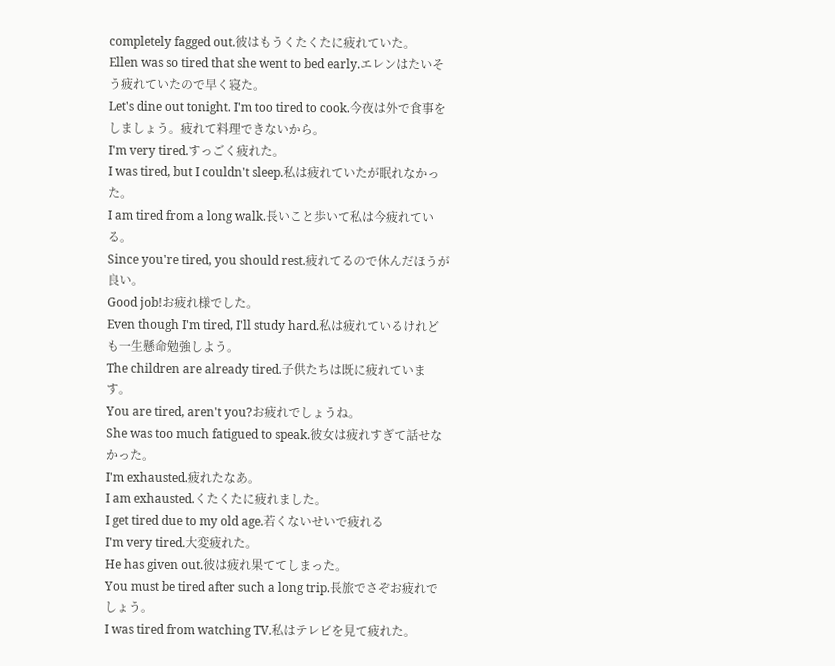completely fagged out.彼はもうくたくたに疲れていた。
Ellen was so tired that she went to bed early.エレンはたいそう疲れていたので早く寝た。
Let's dine out tonight. I'm too tired to cook.今夜は外で食事をしましょう。疲れて料理できないから。
I'm very tired.すっごく疲れた。
I was tired, but I couldn't sleep.私は疲れていたが眠れなかった。
I am tired from a long walk.長いこと歩いて私は今疲れている。
Since you're tired, you should rest.疲れてるので休んだほうが良い。
Good job!お疲れ様でした。
Even though I'm tired, I'll study hard.私は疲れているけれども一生懸命勉強しよう。
The children are already tired.子供たちは既に疲れています。
You are tired, aren't you?お疲れでしょうね。
She was too much fatigued to speak.彼女は疲れすぎて話せなかった。
I'm exhausted.疲れたなあ。
I am exhausted.くたくたに疲れました。
I get tired due to my old age.若くないせいで疲れる
I'm very tired.大変疲れた。
He has given out.彼は疲れ果ててしまった。
You must be tired after such a long trip.長旅でさぞお疲れでしょう。
I was tired from watching TV.私はテレビを見て疲れた。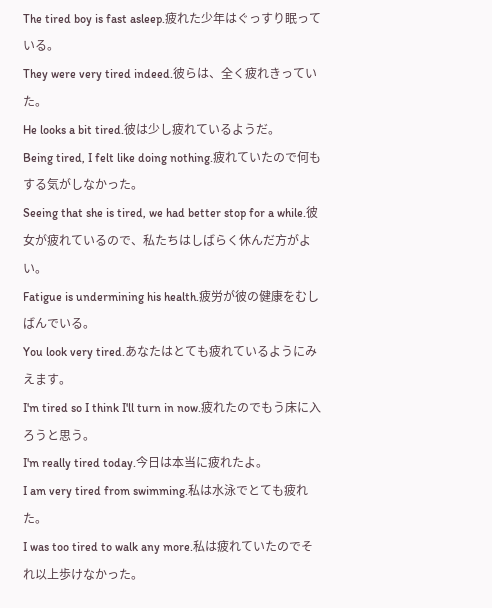The tired boy is fast asleep.疲れた少年はぐっすり眠っている。
They were very tired indeed.彼らは、全く疲れきっていた。
He looks a bit tired.彼は少し疲れているようだ。
Being tired, I felt like doing nothing.疲れていたので何もする気がしなかった。
Seeing that she is tired, we had better stop for a while.彼女が疲れているので、私たちはしばらく休んだ方がよい。
Fatigue is undermining his health.疲労が彼の健康をむしばんでいる。
You look very tired.あなたはとても疲れているようにみえます。
I'm tired so I think I'll turn in now.疲れたのでもう床に入ろうと思う。
I'm really tired today.今日は本当に疲れたよ。
I am very tired from swimming.私は水泳でとても疲れた。
I was too tired to walk any more.私は疲れていたのでそれ以上歩けなかった。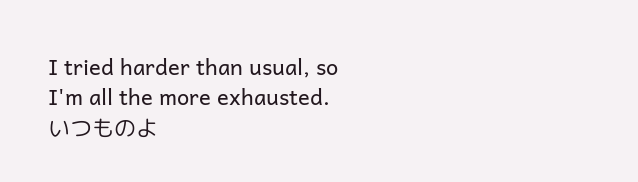I tried harder than usual, so I'm all the more exhausted.いつものよ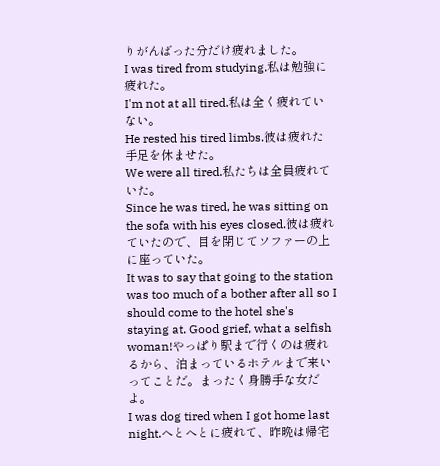りがんばった分だけ疲れました。
I was tired from studying.私は勉強に疲れた。
I'm not at all tired.私は全く疲れていない。
He rested his tired limbs.彼は疲れた手足を休ませた。
We were all tired.私たちは全員疲れていた。
Since he was tired, he was sitting on the sofa with his eyes closed.彼は疲れていたので、目を閉じてソファーの上に座っていた。
It was to say that going to the station was too much of a bother after all so I should come to the hotel she's staying at. Good grief, what a selfish woman!やっぱり駅まで行くのは疲れるから、泊まっているホテルまで来いってことだ。まったく身勝手な女だよ。
I was dog tired when I got home last night.へとへとに疲れて、昨晩は帰宅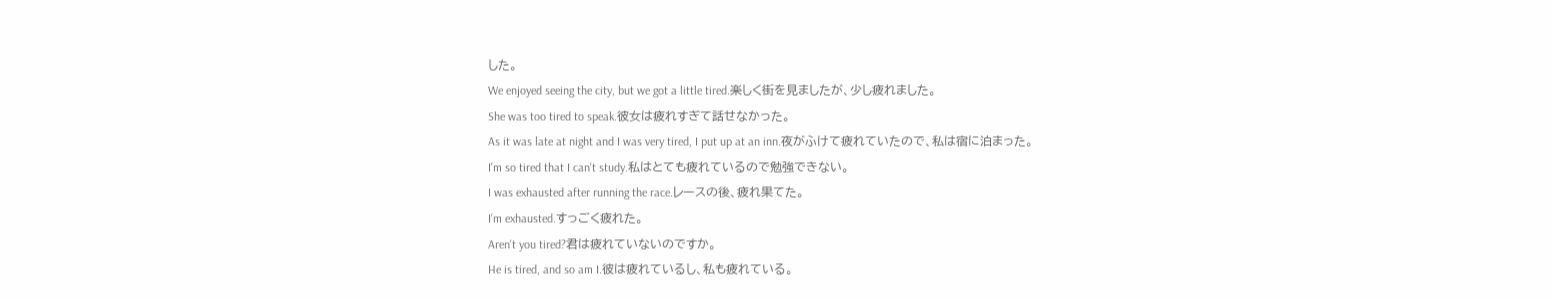した。
We enjoyed seeing the city, but we got a little tired.楽しく街を見ましたが、少し疲れました。
She was too tired to speak.彼女は疲れすぎて話せなかった。
As it was late at night and I was very tired, I put up at an inn.夜がふけて疲れていたので、私は宿に泊まった。
I'm so tired that I can't study.私はとても疲れているので勉強できない。
I was exhausted after running the race.レースの後、疲れ果てた。
I'm exhausted.すっごく疲れた。
Aren't you tired?君は疲れていないのですか。
He is tired, and so am I.彼は疲れているし、私も疲れている。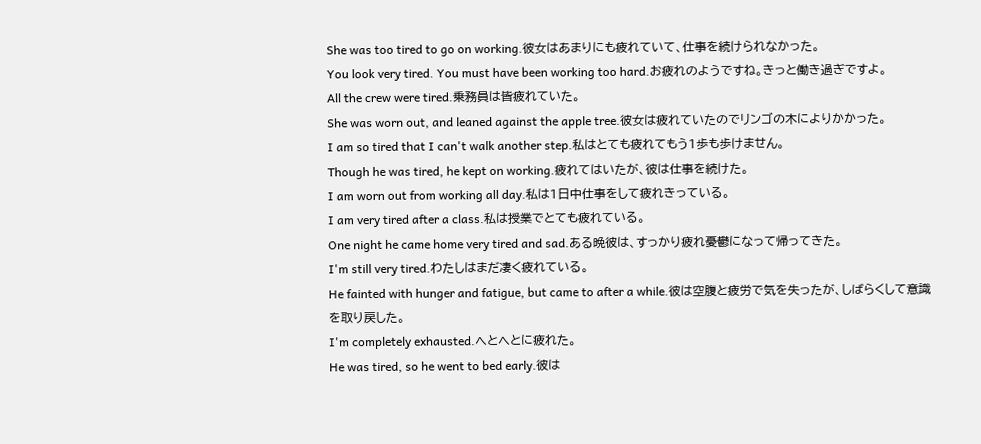She was too tired to go on working.彼女はあまりにも疲れていて、仕事を続けられなかった。
You look very tired. You must have been working too hard.お疲れのようですね。きっと働き過ぎですよ。
All the crew were tired.乗務員は皆疲れていた。
She was worn out, and leaned against the apple tree.彼女は疲れていたのでリンゴの木によりかかった。
I am so tired that I can't walk another step.私はとても疲れてもう1歩も歩けません。
Though he was tired, he kept on working.疲れてはいたが、彼は仕事を続けた。
I am worn out from working all day.私は1日中仕事をして疲れきっている。
I am very tired after a class.私は授業でとても疲れている。
One night he came home very tired and sad.ある晩彼は、すっかり疲れ憂鬱になって帰ってきた。
I'm still very tired.わたしはまだ凄く疲れている。
He fainted with hunger and fatigue, but came to after a while.彼は空腹と疲労で気を失ったが、しばらくして意識を取り戻した。
I'm completely exhausted.へとへとに疲れた。
He was tired, so he went to bed early.彼は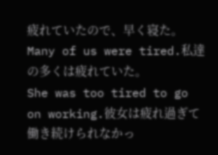疲れていたので、早く寝た。
Many of us were tired.私達の多くは疲れていた。
She was too tired to go on working.彼女は疲れ過ぎて働き続けられなかっ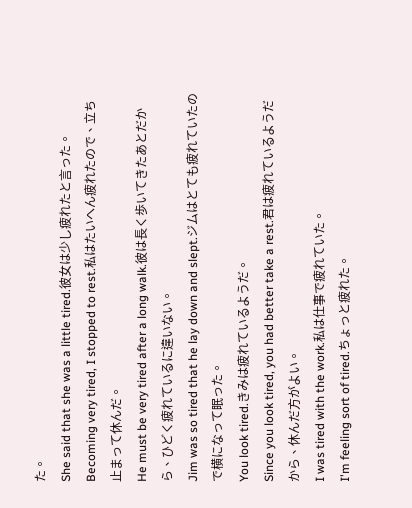た。
She said that she was a little tired.彼女は少し疲れたと言った。
Becoming very tired, I stopped to rest.私はたいへん疲れたので、立ち止まって休んだ。
He must be very tired after a long walk.彼は長く歩いてきたあとだから、ひどく疲れているに違いない。
Jim was so tired that he lay down and slept.ジムはとても疲れていたので横になって眠った。
You look tired.きみは疲れているようだ。
Since you look tired, you had better take a rest.君は疲れているようだから、休んだ方がよい。
I was tired with the work.私は仕事で疲れていた。
I'm feeling sort of tired.ちょっと疲れた。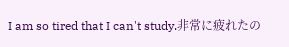I am so tired that I can't study.非常に疲れたの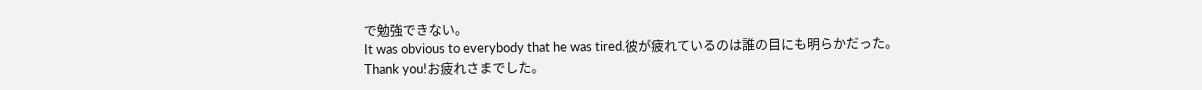で勉強できない。
It was obvious to everybody that he was tired.彼が疲れているのは誰の目にも明らかだった。
Thank you!お疲れさまでした。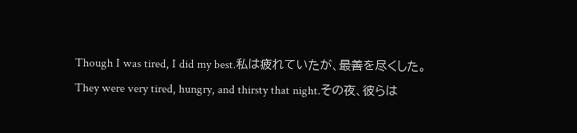Though I was tired, I did my best.私は疲れていたが、最善を尽くした。
They were very tired, hungry, and thirsty that night.その夜、彼らは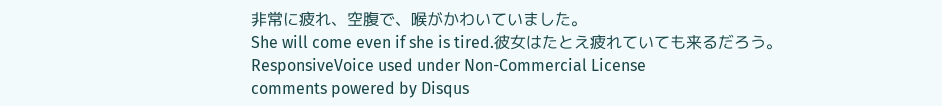非常に疲れ、空腹で、喉がかわいていました。
She will come even if she is tired.彼女はたとえ疲れていても来るだろう。
ResponsiveVoice used under Non-Commercial License
comments powered by Disqus